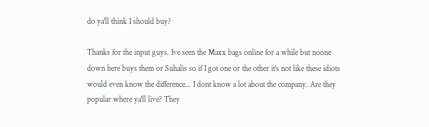do ya'll think I should buy?

Thanks for the input guys. Ive seen the Maxx bags online for a while but noone down here buys them or Suhalis so if I got one or the other it's not like these idiots would even know the difference... I dont know a lot about the company. Are they popular where ya'll live? They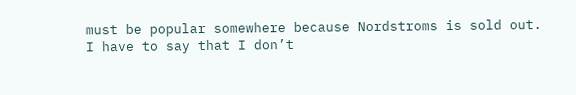must be popular somewhere because Nordstroms is sold out.
I have to say that I don’t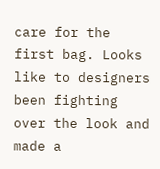care for the first bag. Looks like to designers been fighting over the look and made a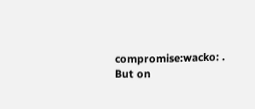compromise:wacko: . But on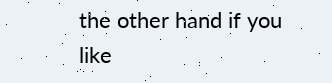the other hand if you like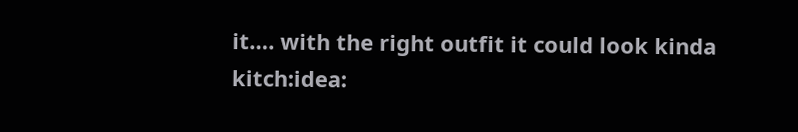it…. with the right outfit it could look kinda kitch:idea: